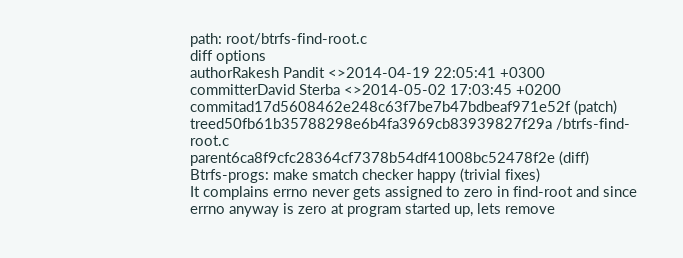path: root/btrfs-find-root.c
diff options
authorRakesh Pandit <>2014-04-19 22:05:41 +0300
committerDavid Sterba <>2014-05-02 17:03:45 +0200
commitad17d5608462e248c63f7be7b47bdbeaf971e52f (patch)
treed50fb61b35788298e6b4fa3969cb83939827f29a /btrfs-find-root.c
parent6ca8f9cfc28364cf7378b54df41008bc52478f2e (diff)
Btrfs-progs: make smatch checker happy (trivial fixes)
It complains errno never gets assigned to zero in find-root and since errno anyway is zero at program started up, lets remove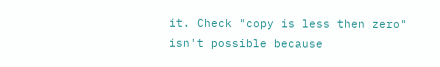it. Check "copy is less then zero" isn't possible because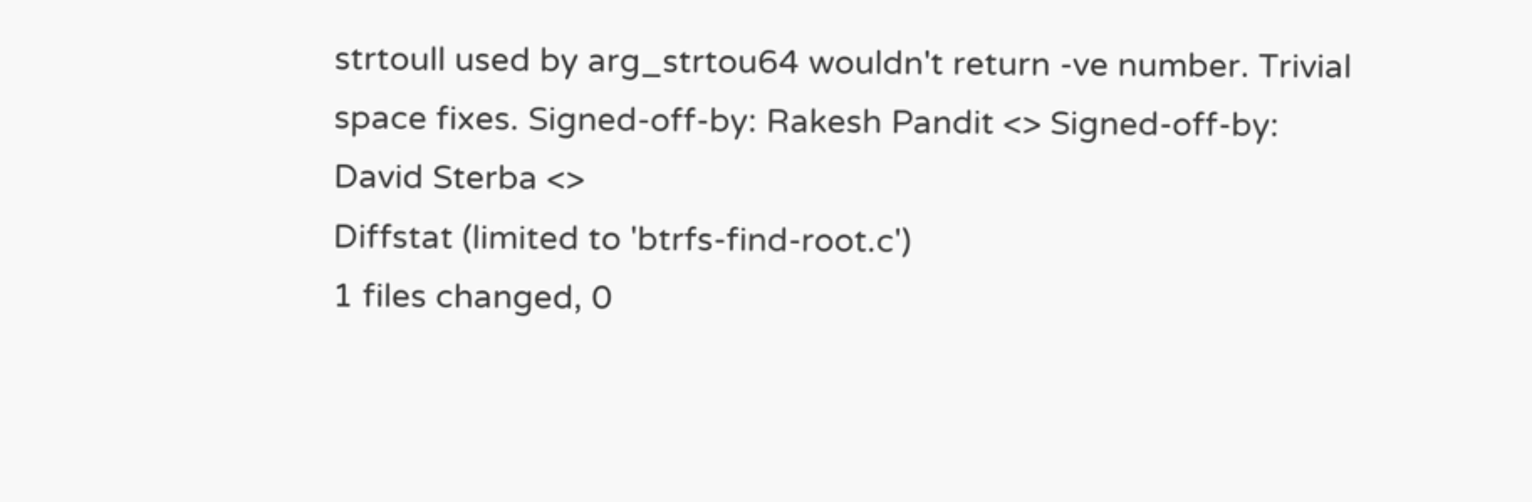strtoull used by arg_strtou64 wouldn't return -ve number. Trivial space fixes. Signed-off-by: Rakesh Pandit <> Signed-off-by: David Sterba <>
Diffstat (limited to 'btrfs-find-root.c')
1 files changed, 0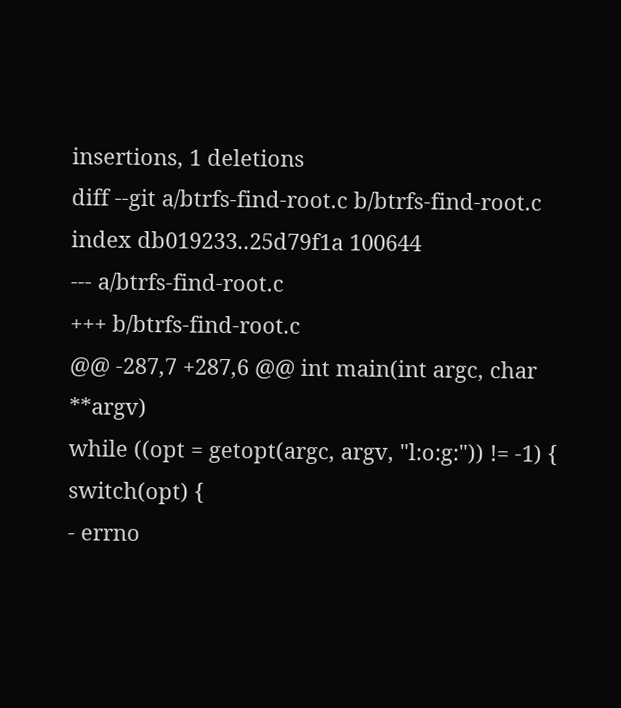insertions, 1 deletions
diff --git a/btrfs-find-root.c b/btrfs-find-root.c
index db019233..25d79f1a 100644
--- a/btrfs-find-root.c
+++ b/btrfs-find-root.c
@@ -287,7 +287,6 @@ int main(int argc, char **argv)
while ((opt = getopt(argc, argv, "l:o:g:")) != -1) {
switch(opt) {
- errno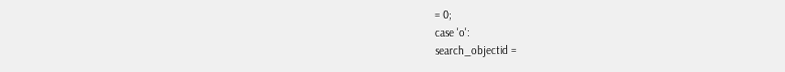= 0;
case 'o':
search_objectid =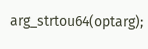arg_strtou64(optarg);